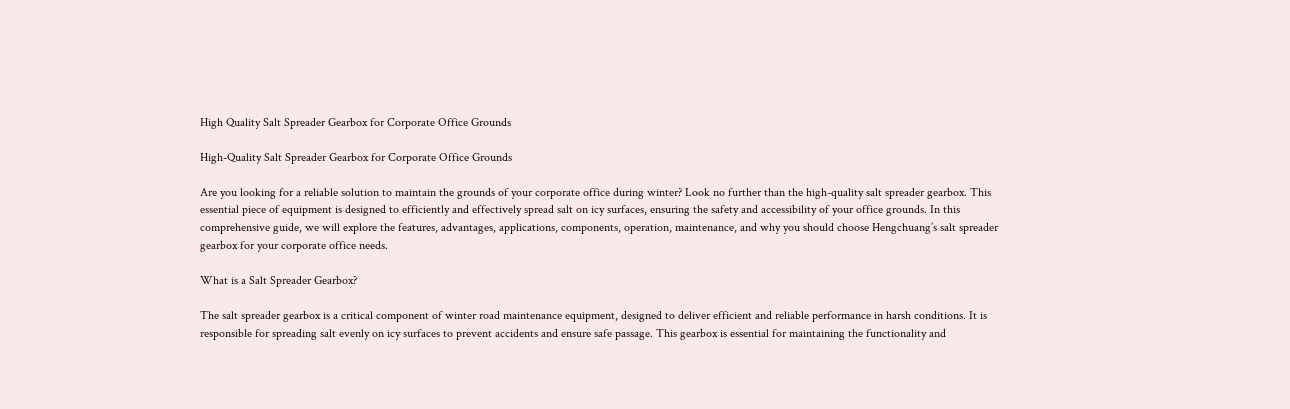High Quality Salt Spreader Gearbox for Corporate Office Grounds

High-Quality Salt Spreader Gearbox for Corporate Office Grounds

Are you looking for a reliable solution to maintain the grounds of your corporate office during winter? Look no further than the high-quality salt spreader gearbox. This essential piece of equipment is designed to efficiently and effectively spread salt on icy surfaces, ensuring the safety and accessibility of your office grounds. In this comprehensive guide, we will explore the features, advantages, applications, components, operation, maintenance, and why you should choose Hengchuang’s salt spreader gearbox for your corporate office needs.

What is a Salt Spreader Gearbox?

The salt spreader gearbox is a critical component of winter road maintenance equipment, designed to deliver efficient and reliable performance in harsh conditions. It is responsible for spreading salt evenly on icy surfaces to prevent accidents and ensure safe passage. This gearbox is essential for maintaining the functionality and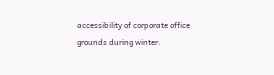accessibility of corporate office grounds during winter.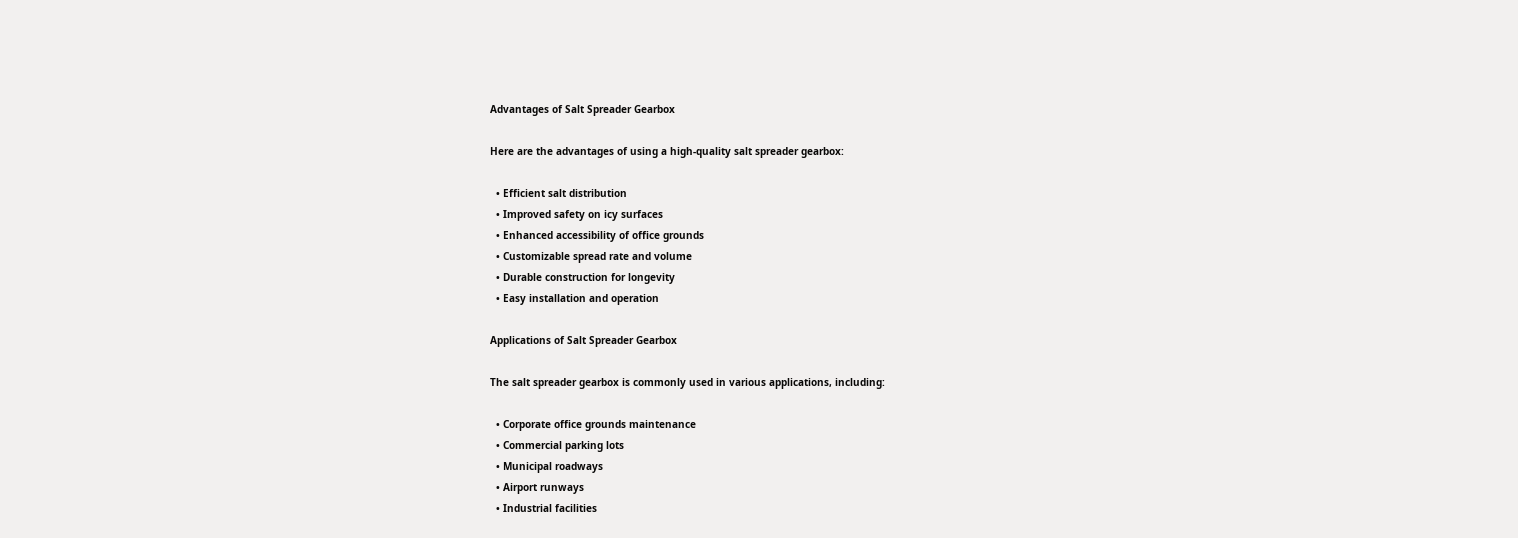Advantages of Salt Spreader Gearbox

Here are the advantages of using a high-quality salt spreader gearbox:

  • Efficient salt distribution
  • Improved safety on icy surfaces
  • Enhanced accessibility of office grounds
  • Customizable spread rate and volume
  • Durable construction for longevity
  • Easy installation and operation

Applications of Salt Spreader Gearbox

The salt spreader gearbox is commonly used in various applications, including:

  • Corporate office grounds maintenance
  • Commercial parking lots
  • Municipal roadways
  • Airport runways
  • Industrial facilities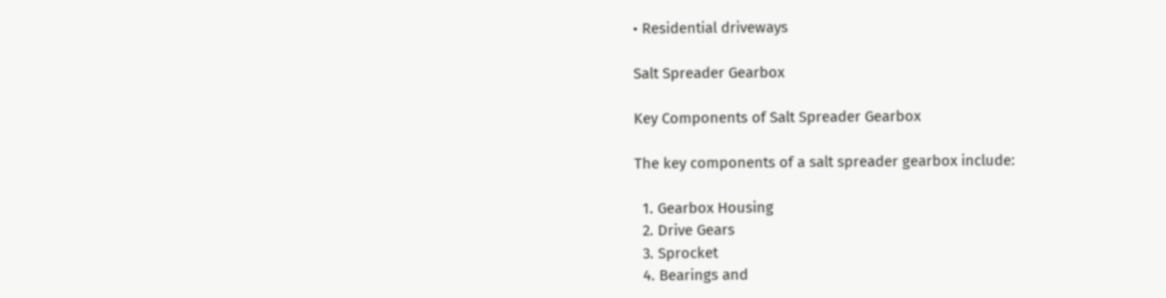• Residential driveways

Salt Spreader Gearbox

Key Components of Salt Spreader Gearbox

The key components of a salt spreader gearbox include:

  1. Gearbox Housing
  2. Drive Gears
  3. Sprocket
  4. Bearings and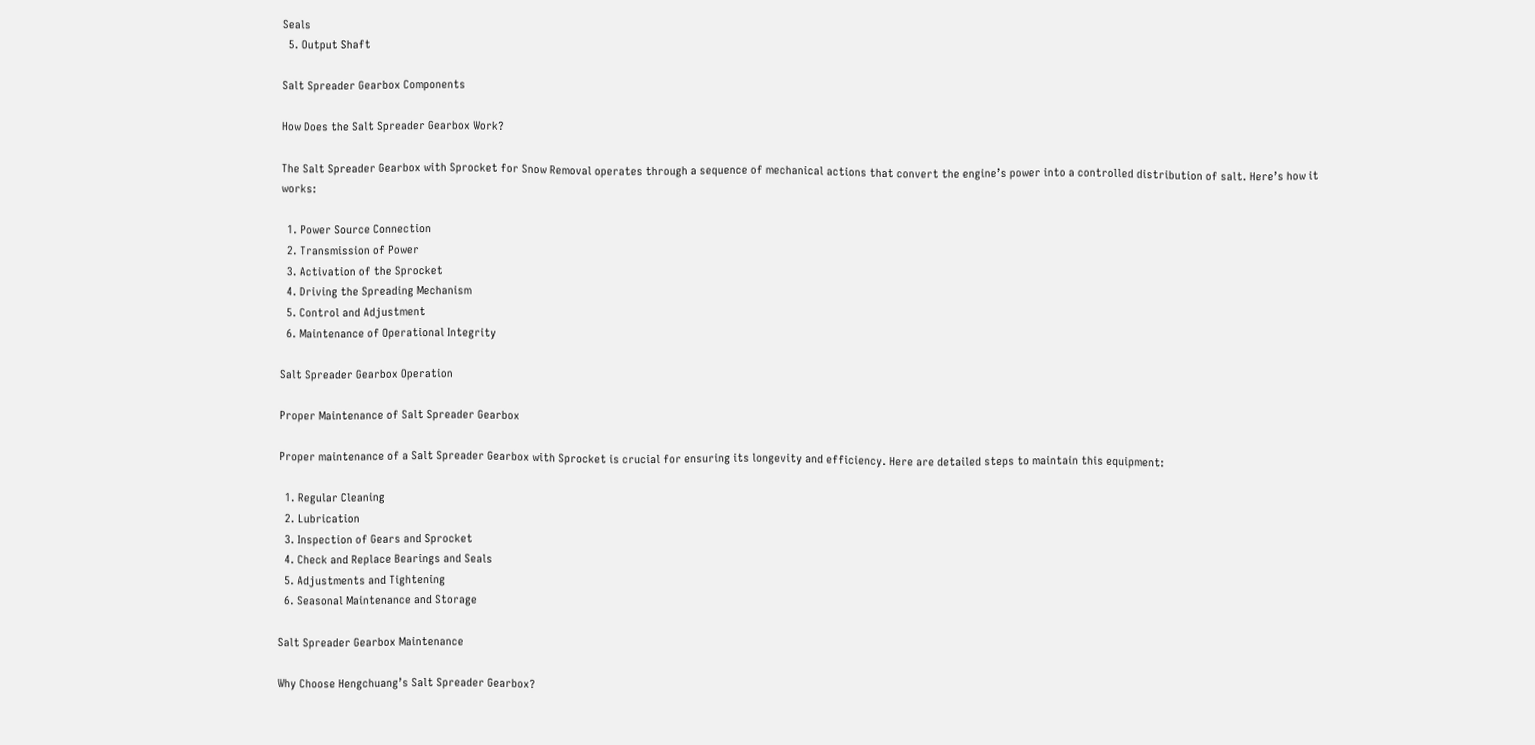Seals
  5. Output Shaft

Salt Spreader Gearbox Components

How Does the Salt Spreader Gearbox Work?

The Salt Spreader Gearbox with Sprocket for Snow Removal operates through a sequence of mechanical actions that convert the engine’s power into a controlled distribution of salt. Here’s how it works:

  1. Power Source Connection
  2. Transmission of Power
  3. Activation of the Sprocket
  4. Driving the Spreading Mechanism
  5. Control and Adjustment
  6. Maintenance of Operational Integrity

Salt Spreader Gearbox Operation

Proper Maintenance of Salt Spreader Gearbox

Proper maintenance of a Salt Spreader Gearbox with Sprocket is crucial for ensuring its longevity and efficiency. Here are detailed steps to maintain this equipment:

  1. Regular Cleaning
  2. Lubrication
  3. Inspection of Gears and Sprocket
  4. Check and Replace Bearings and Seals
  5. Adjustments and Tightening
  6. Seasonal Maintenance and Storage

Salt Spreader Gearbox Maintenance

Why Choose Hengchuang’s Salt Spreader Gearbox?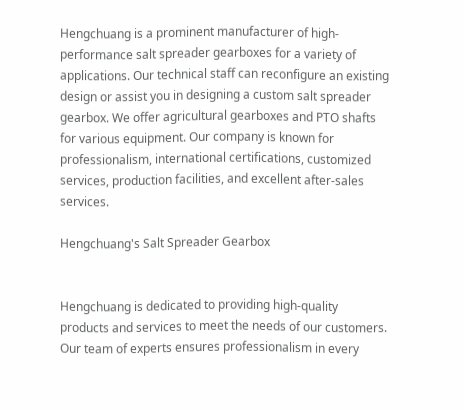Hengchuang is a prominent manufacturer of high-performance salt spreader gearboxes for a variety of applications. Our technical staff can reconfigure an existing design or assist you in designing a custom salt spreader gearbox. We offer agricultural gearboxes and PTO shafts for various equipment. Our company is known for professionalism, international certifications, customized services, production facilities, and excellent after-sales services.

Hengchuang's Salt Spreader Gearbox


Hengchuang is dedicated to providing high-quality products and services to meet the needs of our customers. Our team of experts ensures professionalism in every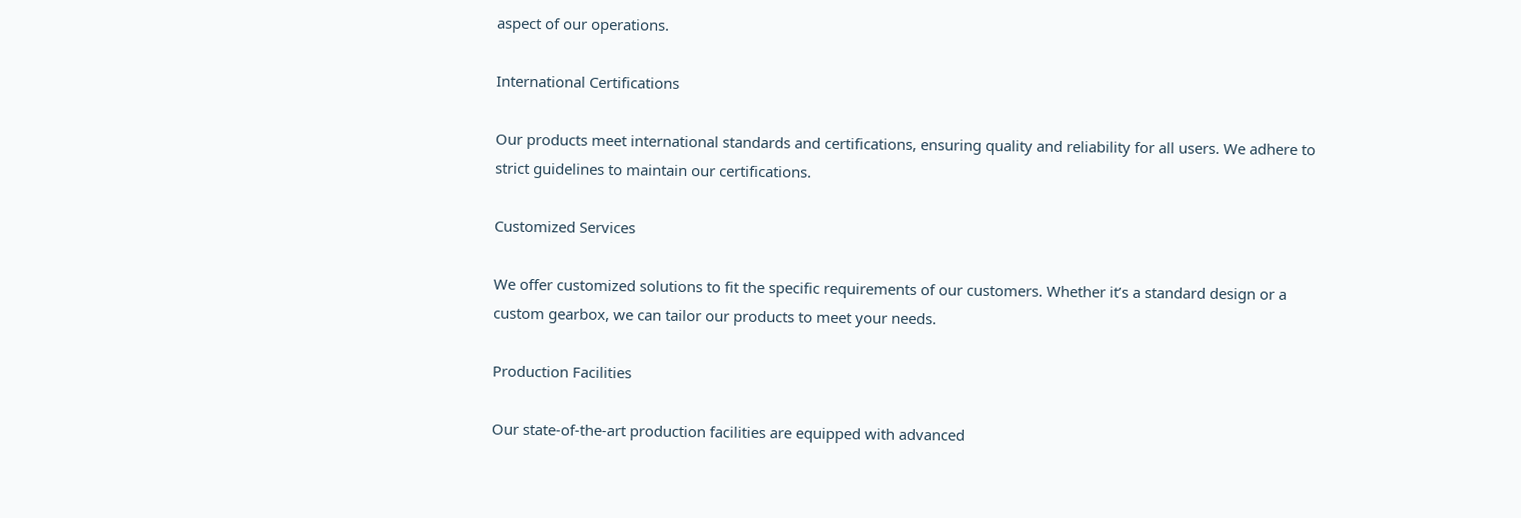aspect of our operations.

International Certifications

Our products meet international standards and certifications, ensuring quality and reliability for all users. We adhere to strict guidelines to maintain our certifications.

Customized Services

We offer customized solutions to fit the specific requirements of our customers. Whether it’s a standard design or a custom gearbox, we can tailor our products to meet your needs.

Production Facilities

Our state-of-the-art production facilities are equipped with advanced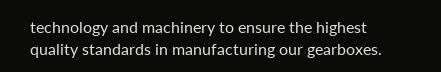technology and machinery to ensure the highest quality standards in manufacturing our gearboxes.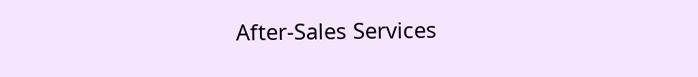After-Sales Services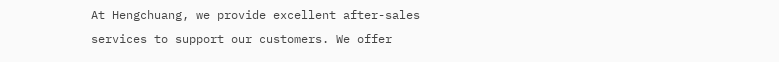At Hengchuang, we provide excellent after-sales services to support our customers. We offer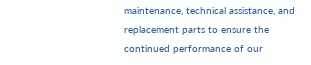maintenance, technical assistance, and replacement parts to ensure the continued performance of our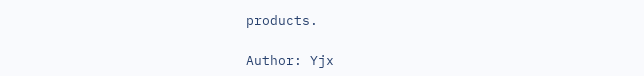products.

Author: Yjx